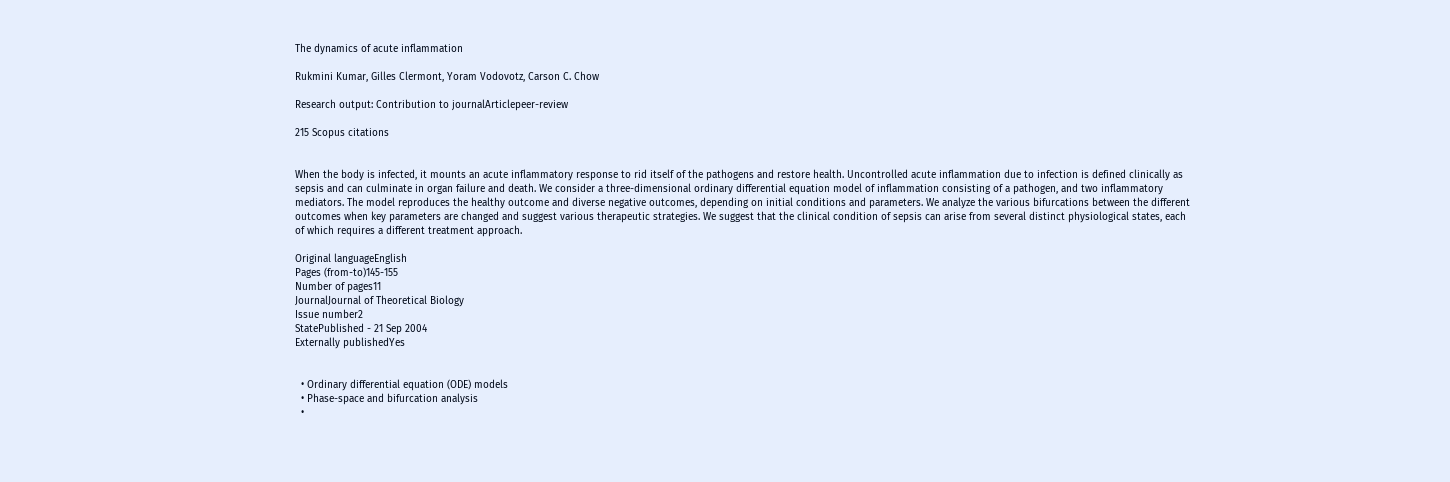The dynamics of acute inflammation

Rukmini Kumar, Gilles Clermont, Yoram Vodovotz, Carson C. Chow

Research output: Contribution to journalArticlepeer-review

215 Scopus citations


When the body is infected, it mounts an acute inflammatory response to rid itself of the pathogens and restore health. Uncontrolled acute inflammation due to infection is defined clinically as sepsis and can culminate in organ failure and death. We consider a three-dimensional ordinary differential equation model of inflammation consisting of a pathogen, and two inflammatory mediators. The model reproduces the healthy outcome and diverse negative outcomes, depending on initial conditions and parameters. We analyze the various bifurcations between the different outcomes when key parameters are changed and suggest various therapeutic strategies. We suggest that the clinical condition of sepsis can arise from several distinct physiological states, each of which requires a different treatment approach.

Original languageEnglish
Pages (from-to)145-155
Number of pages11
JournalJournal of Theoretical Biology
Issue number2
StatePublished - 21 Sep 2004
Externally publishedYes


  • Ordinary differential equation (ODE) models
  • Phase-space and bifurcation analysis
  •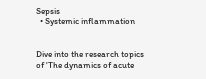Sepsis
  • Systemic inflammation


Dive into the research topics of 'The dynamics of acute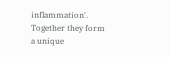inflammation'. Together they form a unique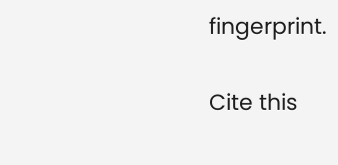fingerprint.

Cite this